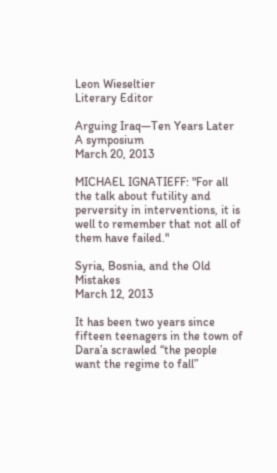Leon Wieseltier
Literary Editor

Arguing Iraq—Ten Years Later
A symposium
March 20, 2013

MICHAEL IGNATIEFF: "For all the talk about futility and perversity in interventions, it is well to remember that not all of them have failed."

Syria, Bosnia, and the Old Mistakes
March 12, 2013

It has been two years since fifteen teenagers in the town of Dara’a scrawled “the people want the regime to fall”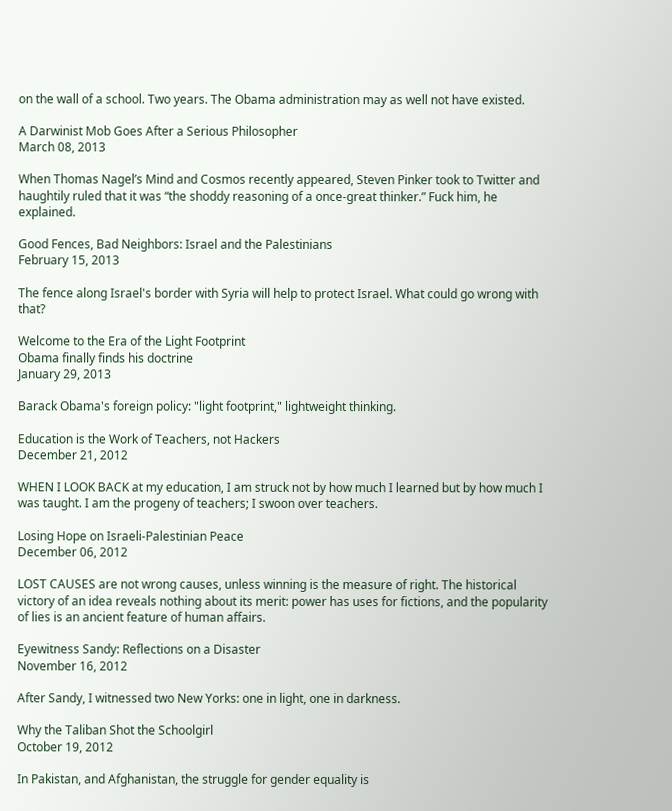on the wall of a school. Two years. The Obama administration may as well not have existed.

A Darwinist Mob Goes After a Serious Philosopher
March 08, 2013

When Thomas Nagel’s Mind and Cosmos recently appeared, Steven Pinker took to Twitter and haughtily ruled that it was “the shoddy reasoning of a once-great thinker.” Fuck him, he explained.

Good Fences, Bad Neighbors: Israel and the Palestinians
February 15, 2013

The fence along Israel's border with Syria will help to protect Israel. What could go wrong with that?

Welcome to the Era of the Light Footprint
Obama finally finds his doctrine
January 29, 2013

Barack Obama's foreign policy: "light footprint," lightweight thinking.

Education is the Work of Teachers, not Hackers
December 21, 2012

WHEN I LOOK BACK at my education, I am struck not by how much I learned but by how much I was taught. I am the progeny of teachers; I swoon over teachers.

Losing Hope on Israeli-Palestinian Peace
December 06, 2012

LOST CAUSES are not wrong causes, unless winning is the measure of right. The historical victory of an idea reveals nothing about its merit: power has uses for fictions, and the popularity of lies is an ancient feature of human affairs.

Eyewitness Sandy: Reflections on a Disaster
November 16, 2012

After Sandy, I witnessed two New Yorks: one in light, one in darkness.

Why the Taliban Shot the Schoolgirl
October 19, 2012

In Pakistan, and Afghanistan, the struggle for gender equality is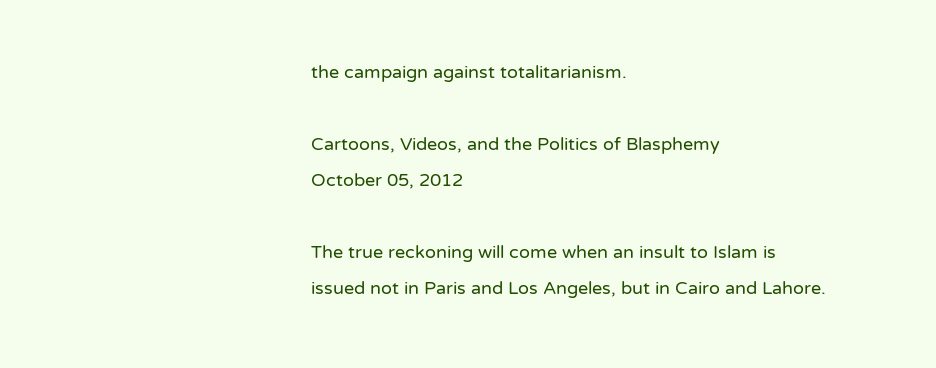the campaign against totalitarianism.

Cartoons, Videos, and the Politics of Blasphemy
October 05, 2012

The true reckoning will come when an insult to Islam is issued not in Paris and Los Angeles, but in Cairo and Lahore.